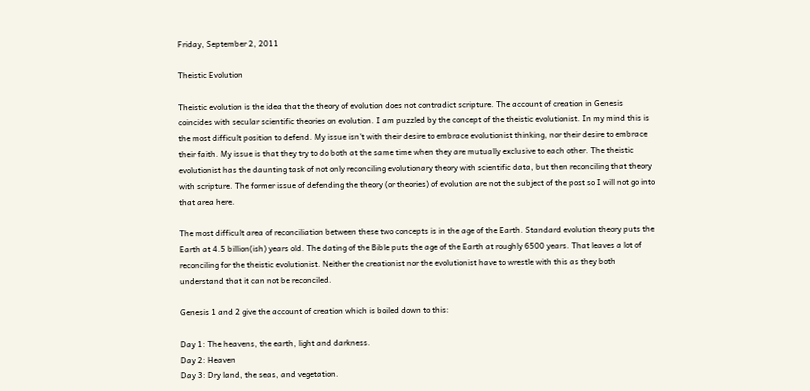Friday, September 2, 2011

Theistic Evolution

Theistic evolution is the idea that the theory of evolution does not contradict scripture. The account of creation in Genesis coincides with secular scientific theories on evolution. I am puzzled by the concept of the theistic evolutionist. In my mind this is the most difficult position to defend. My issue isn't with their desire to embrace evolutionist thinking, nor their desire to embrace their faith. My issue is that they try to do both at the same time when they are mutually exclusive to each other. The theistic evolutionist has the daunting task of not only reconciling evolutionary theory with scientific data, but then reconciling that theory with scripture. The former issue of defending the theory (or theories) of evolution are not the subject of the post so I will not go into that area here.

The most difficult area of reconciliation between these two concepts is in the age of the Earth. Standard evolution theory puts the Earth at 4.5 billion(ish) years old. The dating of the Bible puts the age of the Earth at roughly 6500 years. That leaves a lot of reconciling for the theistic evolutionist. Neither the creationist nor the evolutionist have to wrestle with this as they both understand that it can not be reconciled.

Genesis 1 and 2 give the account of creation which is boiled down to this:

Day 1: The heavens, the earth, light and darkness.
Day 2: Heaven
Day 3: Dry land, the seas, and vegetation.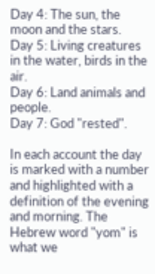Day 4: The sun, the moon and the stars.
Day 5: Living creatures in the water, birds in the air.
Day 6: Land animals and people.
Day 7: God "rested".

In each account the day is marked with a number and highlighted with a definition of the evening and morning. The Hebrew word "yom" is what we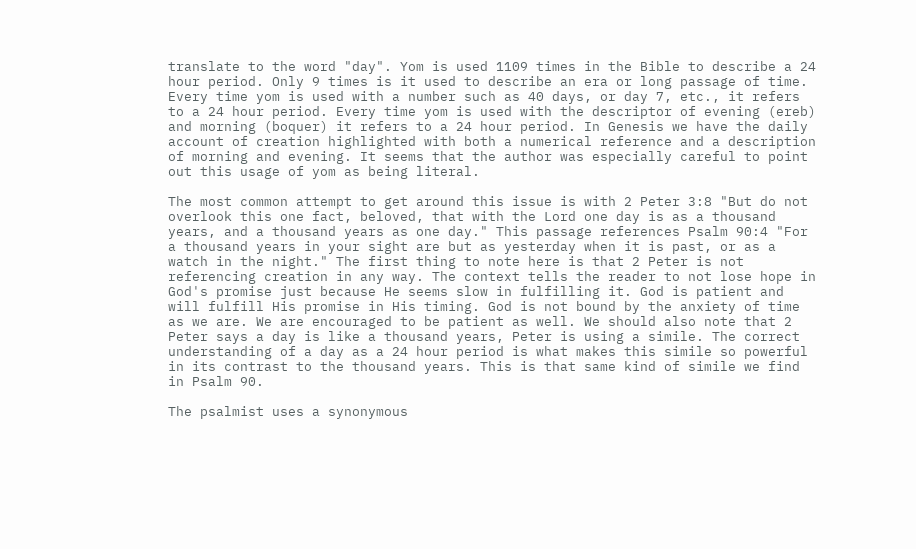translate to the word "day". Yom is used 1109 times in the Bible to describe a 24 hour period. Only 9 times is it used to describe an era or long passage of time. Every time yom is used with a number such as 40 days, or day 7, etc., it refers to a 24 hour period. Every time yom is used with the descriptor of evening (ereb) and morning (boquer) it refers to a 24 hour period. In Genesis we have the daily account of creation highlighted with both a numerical reference and a description of morning and evening. It seems that the author was especially careful to point out this usage of yom as being literal.

The most common attempt to get around this issue is with 2 Peter 3:8 "But do not overlook this one fact, beloved, that with the Lord one day is as a thousand years, and a thousand years as one day." This passage references Psalm 90:4 "For a thousand years in your sight are but as yesterday when it is past, or as a watch in the night." The first thing to note here is that 2 Peter is not referencing creation in any way. The context tells the reader to not lose hope in God's promise just because He seems slow in fulfilling it. God is patient and will fulfill His promise in His timing. God is not bound by the anxiety of time as we are. We are encouraged to be patient as well. We should also note that 2 Peter says a day is like a thousand years, Peter is using a simile. The correct understanding of a day as a 24 hour period is what makes this simile so powerful in its contrast to the thousand years. This is that same kind of simile we find in Psalm 90.

The psalmist uses a synonymous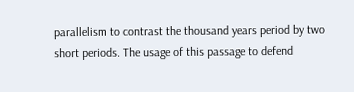parallelism to contrast the thousand years period by two short periods. The usage of this passage to defend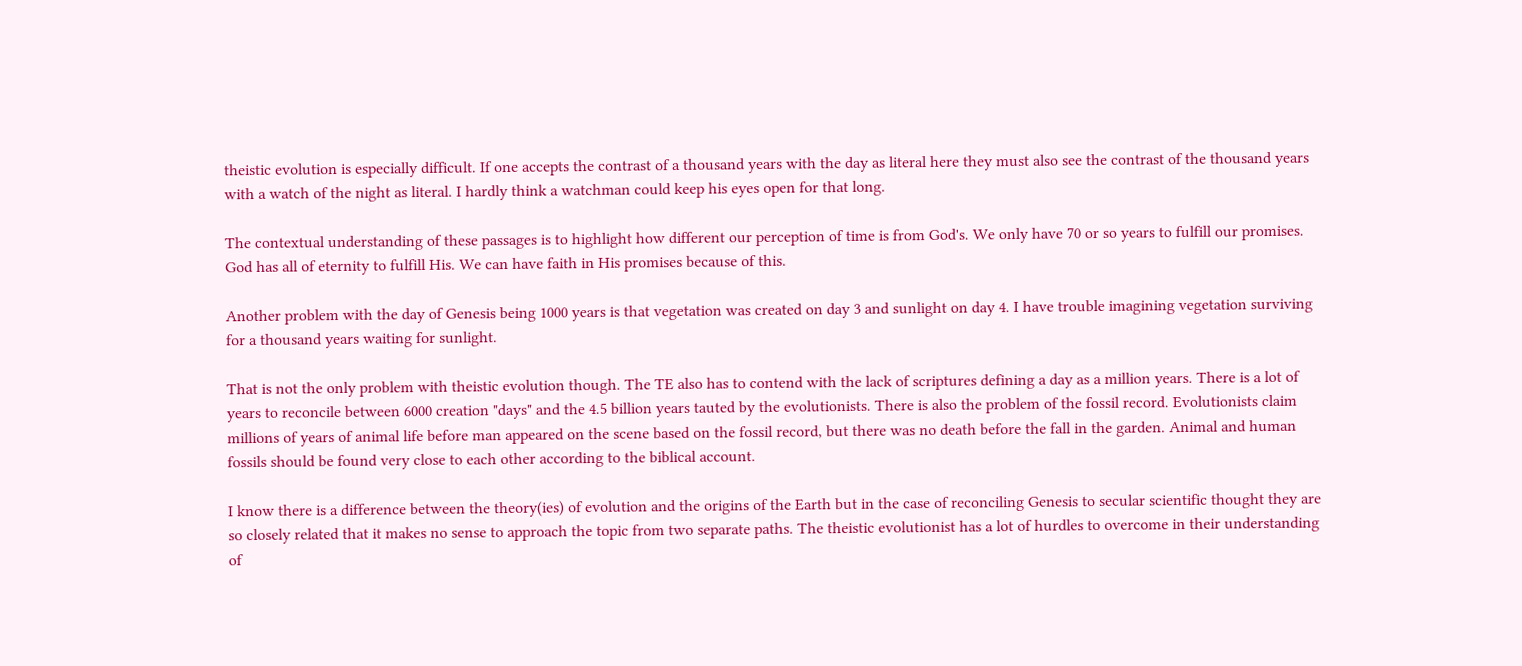theistic evolution is especially difficult. If one accepts the contrast of a thousand years with the day as literal here they must also see the contrast of the thousand years with a watch of the night as literal. I hardly think a watchman could keep his eyes open for that long.

The contextual understanding of these passages is to highlight how different our perception of time is from God's. We only have 70 or so years to fulfill our promises. God has all of eternity to fulfill His. We can have faith in His promises because of this.

Another problem with the day of Genesis being 1000 years is that vegetation was created on day 3 and sunlight on day 4. I have trouble imagining vegetation surviving for a thousand years waiting for sunlight.

That is not the only problem with theistic evolution though. The TE also has to contend with the lack of scriptures defining a day as a million years. There is a lot of years to reconcile between 6000 creation "days" and the 4.5 billion years tauted by the evolutionists. There is also the problem of the fossil record. Evolutionists claim millions of years of animal life before man appeared on the scene based on the fossil record, but there was no death before the fall in the garden. Animal and human fossils should be found very close to each other according to the biblical account.

I know there is a difference between the theory(ies) of evolution and the origins of the Earth but in the case of reconciling Genesis to secular scientific thought they are so closely related that it makes no sense to approach the topic from two separate paths. The theistic evolutionist has a lot of hurdles to overcome in their understanding of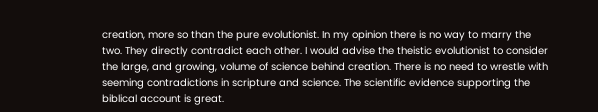creation, more so than the pure evolutionist. In my opinion there is no way to marry the two. They directly contradict each other. I would advise the theistic evolutionist to consider the large, and growing, volume of science behind creation. There is no need to wrestle with seeming contradictions in scripture and science. The scientific evidence supporting the biblical account is great.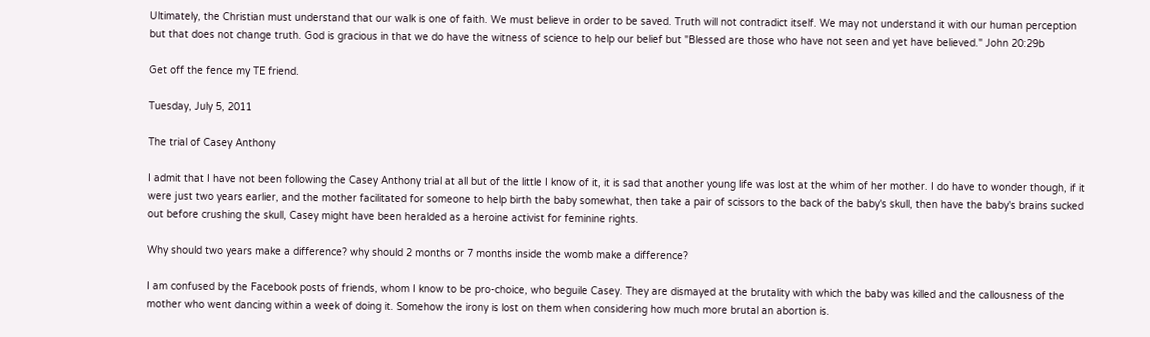Ultimately, the Christian must understand that our walk is one of faith. We must believe in order to be saved. Truth will not contradict itself. We may not understand it with our human perception but that does not change truth. God is gracious in that we do have the witness of science to help our belief but "Blessed are those who have not seen and yet have believed." John 20:29b

Get off the fence my TE friend.

Tuesday, July 5, 2011

The trial of Casey Anthony

I admit that I have not been following the Casey Anthony trial at all but of the little I know of it, it is sad that another young life was lost at the whim of her mother. I do have to wonder though, if it were just two years earlier, and the mother facilitated for someone to help birth the baby somewhat, then take a pair of scissors to the back of the baby's skull, then have the baby's brains sucked out before crushing the skull, Casey might have been heralded as a heroine activist for feminine rights.

Why should two years make a difference? why should 2 months or 7 months inside the womb make a difference?

I am confused by the Facebook posts of friends, whom I know to be pro-choice, who beguile Casey. They are dismayed at the brutality with which the baby was killed and the callousness of the mother who went dancing within a week of doing it. Somehow the irony is lost on them when considering how much more brutal an abortion is.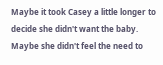Maybe it took Casey a little longer to decide she didn't want the baby.  Maybe she didn't feel the need to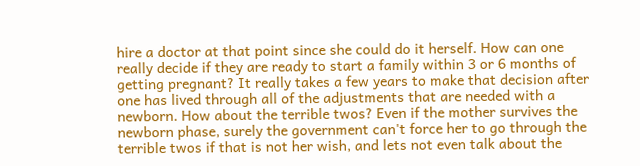hire a doctor at that point since she could do it herself. How can one really decide if they are ready to start a family within 3 or 6 months of getting pregnant? It really takes a few years to make that decision after one has lived through all of the adjustments that are needed with a newborn. How about the terrible twos? Even if the mother survives the newborn phase, surely the government can't force her to go through the terrible twos if that is not her wish, and lets not even talk about the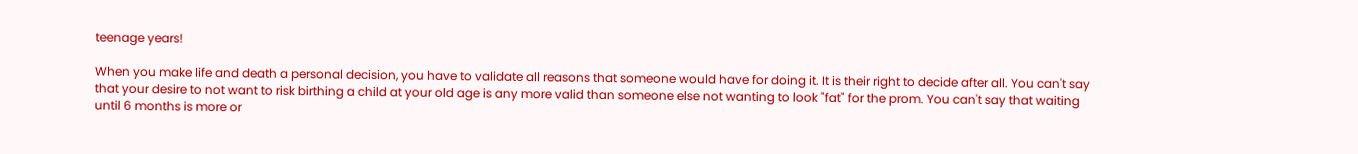teenage years!

When you make life and death a personal decision, you have to validate all reasons that someone would have for doing it. It is their right to decide after all. You can't say that your desire to not want to risk birthing a child at your old age is any more valid than someone else not wanting to look "fat" for the prom. You can't say that waiting until 6 months is more or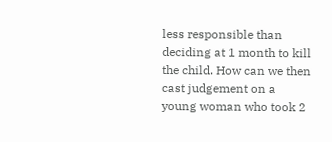less responsible than deciding at 1 month to kill the child. How can we then cast judgement on a young woman who took 2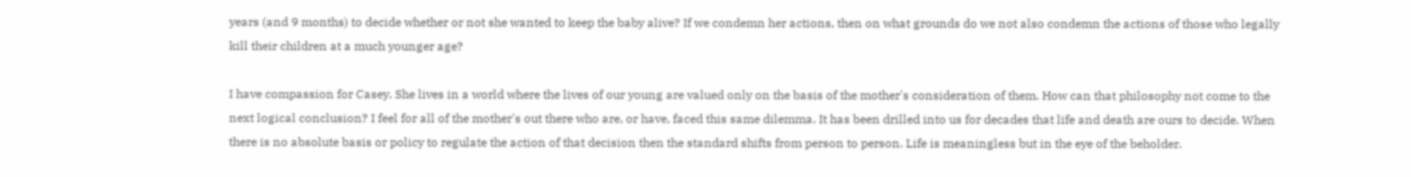years (and 9 months) to decide whether or not she wanted to keep the baby alive? If we condemn her actions, then on what grounds do we not also condemn the actions of those who legally kill their children at a much younger age?

I have compassion for Casey. She lives in a world where the lives of our young are valued only on the basis of the mother's consideration of them. How can that philosophy not come to the next logical conclusion? I feel for all of the mother's out there who are, or have, faced this same dilemma. It has been drilled into us for decades that life and death are ours to decide. When there is no absolute basis or policy to regulate the action of that decision then the standard shifts from person to person. Life is meaningless but in the eye of the beholder.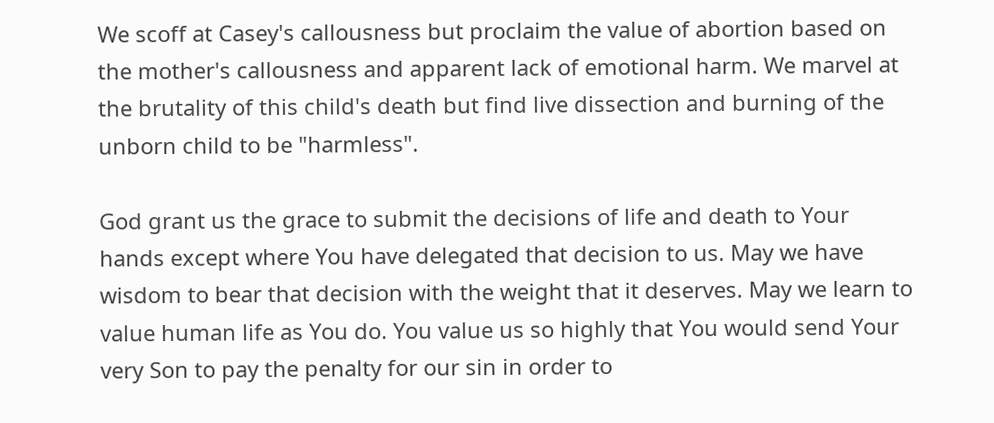We scoff at Casey's callousness but proclaim the value of abortion based on the mother's callousness and apparent lack of emotional harm. We marvel at the brutality of this child's death but find live dissection and burning of the unborn child to be "harmless".

God grant us the grace to submit the decisions of life and death to Your hands except where You have delegated that decision to us. May we have wisdom to bear that decision with the weight that it deserves. May we learn to value human life as You do. You value us so highly that You would send Your very Son to pay the penalty for our sin in order to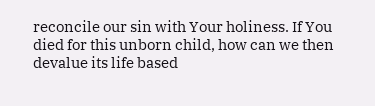reconcile our sin with Your holiness. If You died for this unborn child, how can we then devalue its life based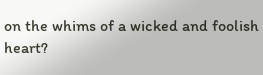on the whims of a wicked and foolish heart?